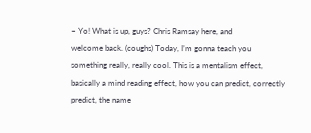– Yo! What is up, guys? Chris Ramsay here, and
welcome back. (coughs) Today, I’m gonna teach you
something really, really cool. This is a mentalism effect,
basically a mind reading effect, how you can predict, correctly
predict, the name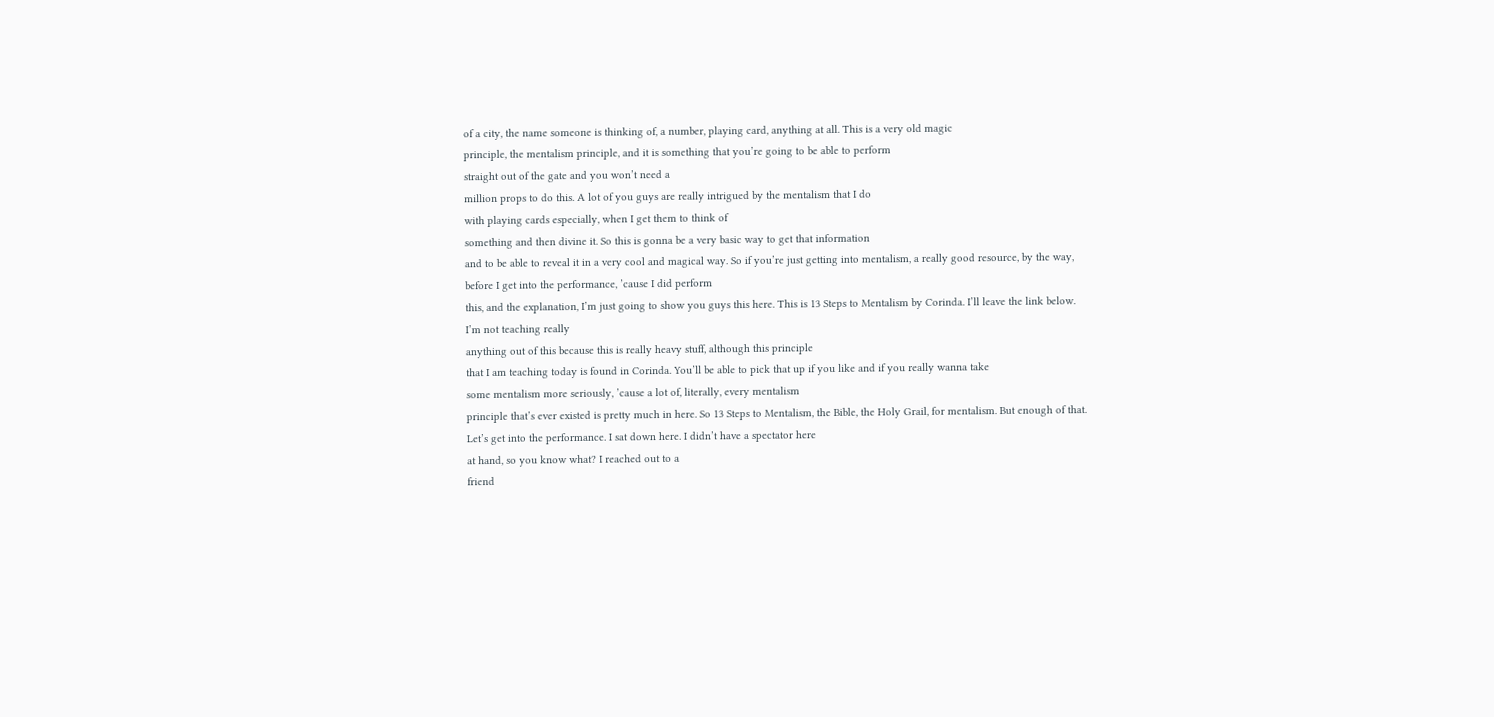of a city, the name someone is thinking of, a number, playing card, anything at all. This is a very old magic
principle, the mentalism principle, and it is something that you’re going to be able to perform
straight out of the gate and you won’t need a
million props to do this. A lot of you guys are really intrigued by the mentalism that I do
with playing cards especially, when I get them to think of
something and then divine it. So this is gonna be a very basic way to get that information
and to be able to reveal it in a very cool and magical way. So if you’re just getting into mentalism, a really good resource, by the way, before I get into the performance, ’cause I did perform
this, and the explanation, I’m just going to show you guys this here. This is 13 Steps to Mentalism by Corinda. I’ll leave the link below. I’m not teaching really
anything out of this because this is really heavy stuff, although this principle
that I am teaching today is found in Corinda. You’ll be able to pick that up if you like and if you really wanna take
some mentalism more seriously, ’cause a lot of, literally, every mentalism
principle that’s ever existed is pretty much in here. So 13 Steps to Mentalism, the Bible, the Holy Grail, for mentalism. But enough of that. Let’s get into the performance. I sat down here. I didn’t have a spectator here
at hand, so you know what? I reached out to a
friend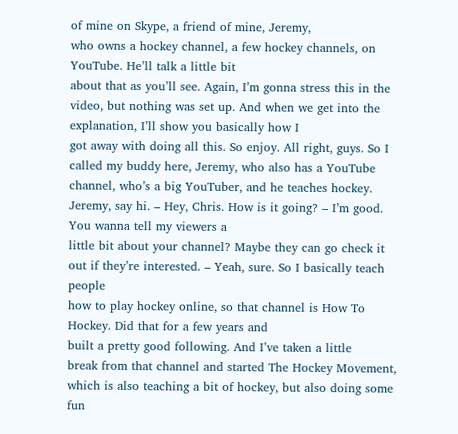of mine on Skype, a friend of mine, Jeremy,
who owns a hockey channel, a few hockey channels, on YouTube. He’ll talk a little bit
about that as you’ll see. Again, I’m gonna stress this in the video, but nothing was set up. And when we get into the explanation, I’ll show you basically how I
got away with doing all this. So enjoy. All right, guys. So I called my buddy here, Jeremy, who also has a YouTube
channel, who’s a big YouTuber, and he teaches hockey. Jeremy, say hi. – Hey, Chris. How is it going? – I’m good. You wanna tell my viewers a
little bit about your channel? Maybe they can go check it
out if they’re interested. – Yeah, sure. So I basically teach people
how to play hockey online, so that channel is How To Hockey. Did that for a few years and
built a pretty good following. And I’ve taken a little
break from that channel and started The Hockey Movement, which is also teaching a bit of hockey, but also doing some fun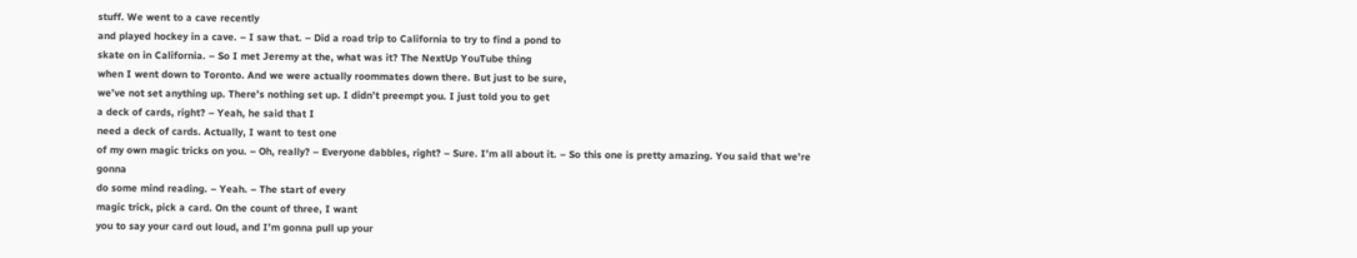stuff. We went to a cave recently
and played hockey in a cave. – I saw that. – Did a road trip to California to try to find a pond to
skate on in California. – So I met Jeremy at the, what was it? The NextUp YouTube thing
when I went down to Toronto. And we were actually roommates down there. But just to be sure,
we’ve not set anything up. There’s nothing set up. I didn’t preempt you. I just told you to get
a deck of cards, right? – Yeah, he said that I
need a deck of cards. Actually, I want to test one
of my own magic tricks on you. – Oh, really? – Everyone dabbles, right? – Sure. I’m all about it. – So this one is pretty amazing. You said that we’re gonna
do some mind reading. – Yeah. – The start of every
magic trick, pick a card. On the count of three, I want
you to say your card out loud, and I’m gonna pull up your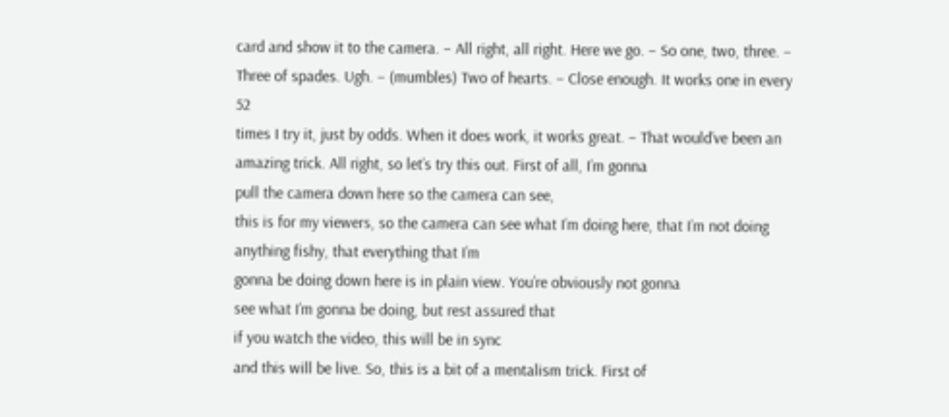card and show it to the camera. – All right, all right. Here we go. – So one, two, three. – Three of spades. Ugh. – (mumbles) Two of hearts. – Close enough. It works one in every 52
times I try it, just by odds. When it does work, it works great. – That would’ve been an amazing trick. All right, so let’s try this out. First of all, I’m gonna
pull the camera down here so the camera can see,
this is for my viewers, so the camera can see what I’m doing here, that I’m not doing anything fishy, that everything that I’m
gonna be doing down here is in plain view. You’re obviously not gonna
see what I’m gonna be doing, but rest assured that
if you watch the video, this will be in sync
and this will be live. So, this is a bit of a mentalism trick. First of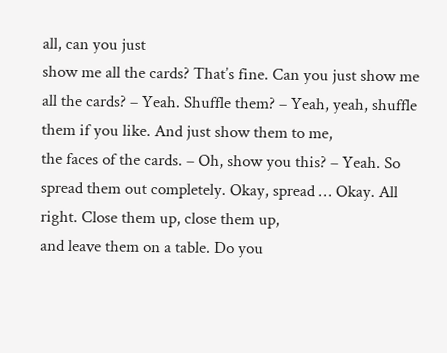all, can you just
show me all the cards? That’s fine. Can you just show me all the cards? – Yeah. Shuffle them? – Yeah, yeah, shuffle them if you like. And just show them to me,
the faces of the cards. – Oh, show you this? – Yeah. So spread them out completely. Okay, spread … Okay. All right. Close them up, close them up,
and leave them on a table. Do you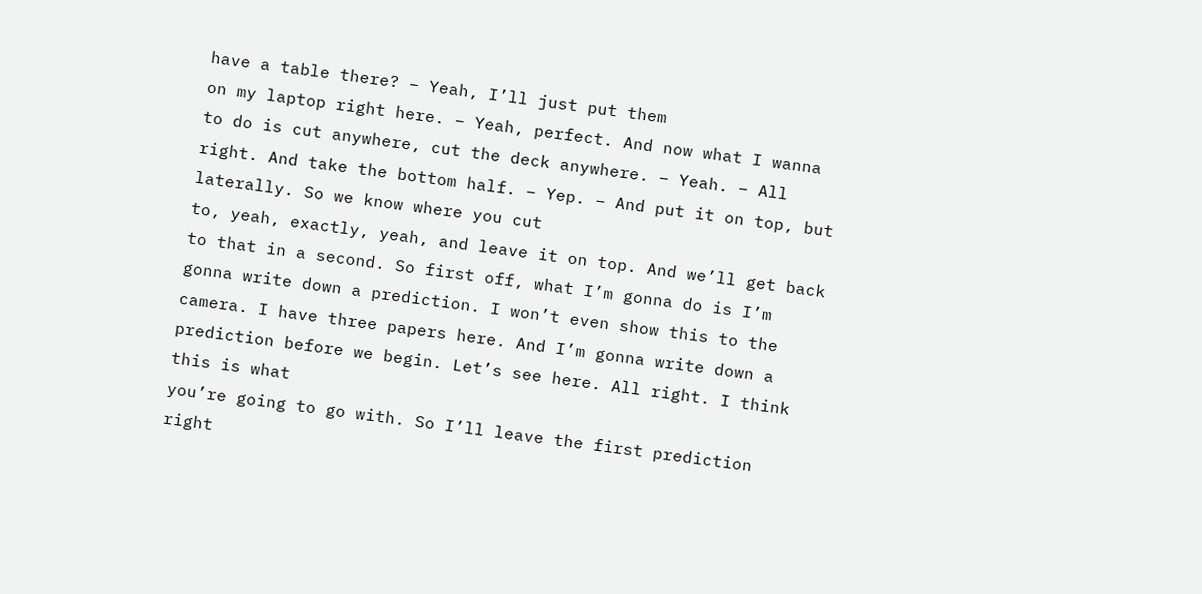have a table there? – Yeah, I’ll just put them
on my laptop right here. – Yeah, perfect. And now what I wanna
to do is cut anywhere, cut the deck anywhere. – Yeah. – All right. And take the bottom half. – Yep. – And put it on top, but laterally. So we know where you cut
to, yeah, exactly, yeah, and leave it on top. And we’ll get back to that in a second. So first off, what I’m gonna do is I’m gonna write down a prediction. I won’t even show this to the camera. I have three papers here. And I’m gonna write down a
prediction before we begin. Let’s see here. All right. I think this is what
you’re going to go with. So I’ll leave the first prediction right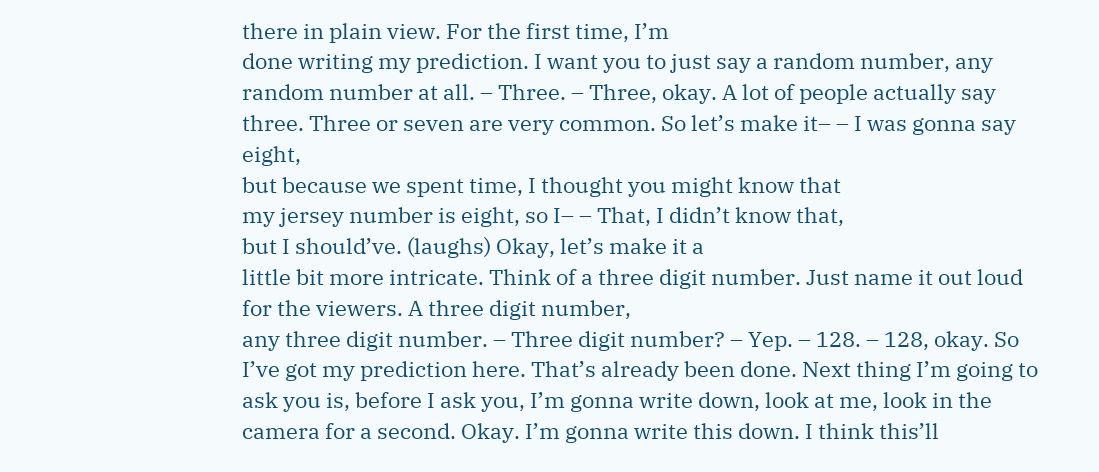there in plain view. For the first time, I’m
done writing my prediction. I want you to just say a random number, any random number at all. – Three. – Three, okay. A lot of people actually say three. Three or seven are very common. So let’s make it– – I was gonna say eight,
but because we spent time, I thought you might know that
my jersey number is eight, so I– – That, I didn’t know that,
but I should’ve. (laughs) Okay, let’s make it a
little bit more intricate. Think of a three digit number. Just name it out loud for the viewers. A three digit number,
any three digit number. – Three digit number? – Yep. – 128. – 128, okay. So I’ve got my prediction here. That’s already been done. Next thing I’m going to ask you is, before I ask you, I’m gonna write down, look at me, look in the
camera for a second. Okay. I’m gonna write this down. I think this’ll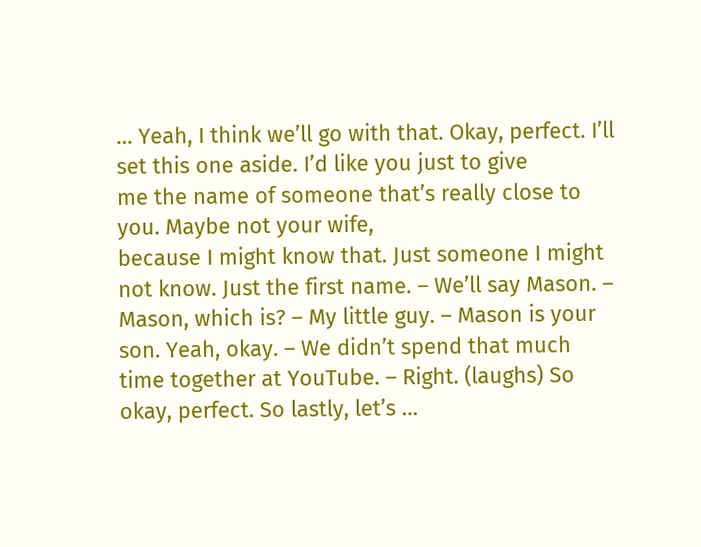… Yeah, I think we’ll go with that. Okay, perfect. I’ll set this one aside. I’d like you just to give
me the name of someone that’s really close to you. Maybe not your wife,
because I might know that. Just someone I might not know. Just the first name. – We’ll say Mason. – Mason, which is? – My little guy. – Mason is your son. Yeah, okay. – We didn’t spend that much
time together at YouTube. – Right. (laughs) So okay, perfect. So lastly, let’s …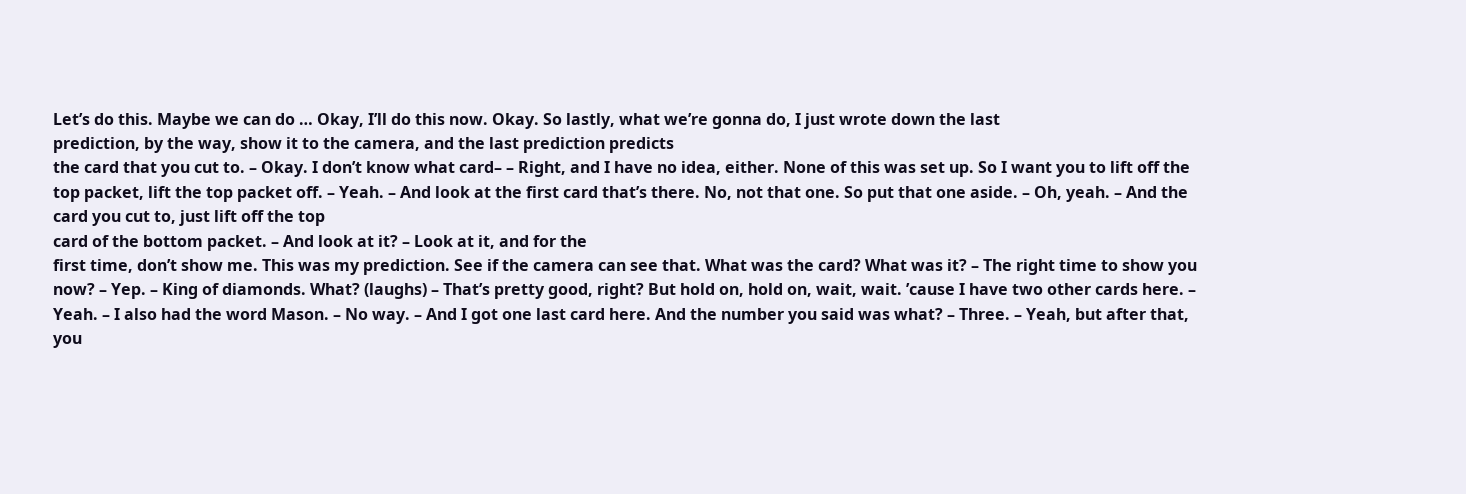Let’s do this. Maybe we can do … Okay, I’ll do this now. Okay. So lastly, what we’re gonna do, I just wrote down the last
prediction, by the way, show it to the camera, and the last prediction predicts
the card that you cut to. – Okay. I don’t know what card– – Right, and I have no idea, either. None of this was set up. So I want you to lift off the top packet, lift the top packet off. – Yeah. – And look at the first card that’s there. No, not that one. So put that one aside. – Oh, yeah. – And the card you cut to, just lift off the top
card of the bottom packet. – And look at it? – Look at it, and for the
first time, don’t show me. This was my prediction. See if the camera can see that. What was the card? What was it? – The right time to show you now? – Yep. – King of diamonds. What? (laughs) – That’s pretty good, right? But hold on, hold on, wait, wait. ’cause I have two other cards here. – Yeah. – I also had the word Mason. – No way. – And I got one last card here. And the number you said was what? – Three. – Yeah, but after that, you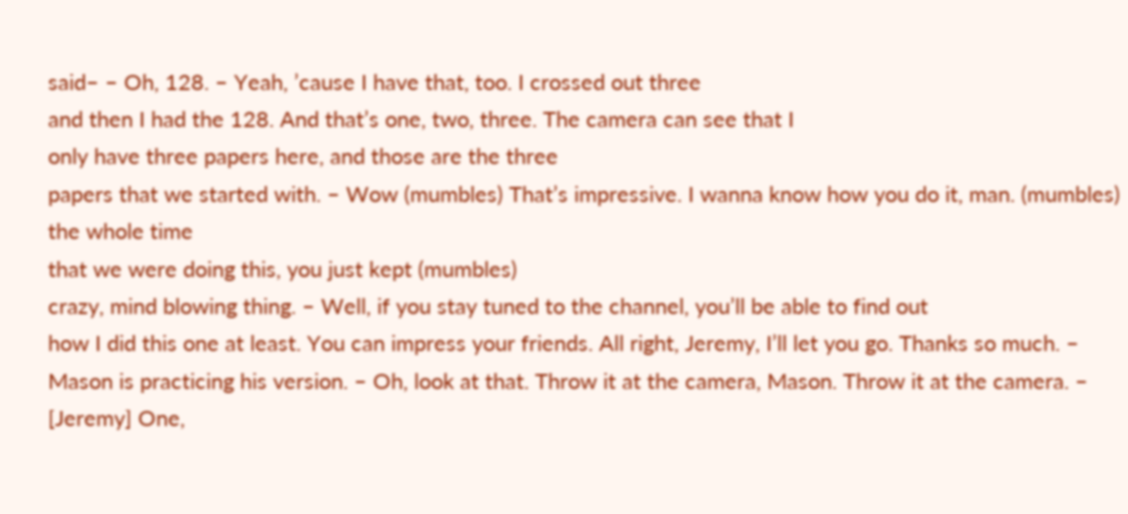said– – Oh, 128. – Yeah, ’cause I have that, too. I crossed out three
and then I had the 128. And that’s one, two, three. The camera can see that I
only have three papers here, and those are the three
papers that we started with. – Wow (mumbles) That’s impressive. I wanna know how you do it, man. (mumbles) the whole time
that we were doing this, you just kept (mumbles)
crazy, mind blowing thing. – Well, if you stay tuned to the channel, you’ll be able to find out
how I did this one at least. You can impress your friends. All right, Jeremy, I’ll let you go. Thanks so much. – Mason is practicing his version. – Oh, look at that. Throw it at the camera, Mason. Throw it at the camera. – [Jeremy] One,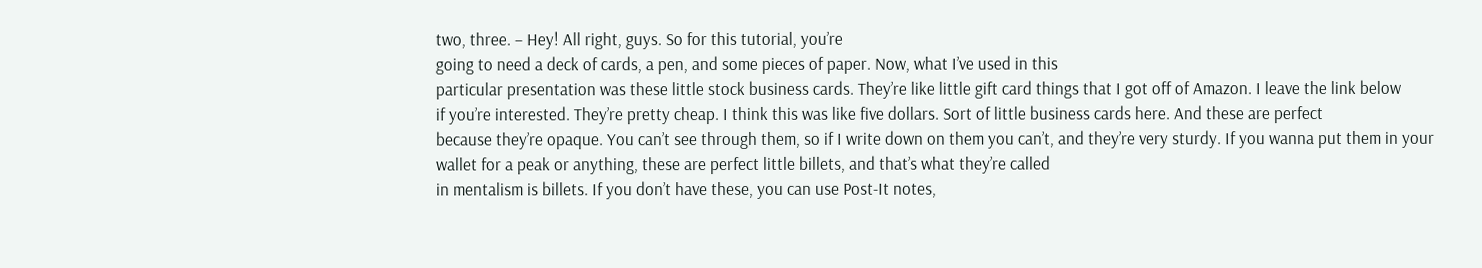two, three. – Hey! All right, guys. So for this tutorial, you’re
going to need a deck of cards, a pen, and some pieces of paper. Now, what I’ve used in this
particular presentation was these little stock business cards. They’re like little gift card things that I got off of Amazon. I leave the link below
if you’re interested. They’re pretty cheap. I think this was like five dollars. Sort of little business cards here. And these are perfect
because they’re opaque. You can’t see through them, so if I write down on them you can’t, and they’re very sturdy. If you wanna put them in your
wallet for a peak or anything, these are perfect little billets, and that’s what they’re called
in mentalism is billets. If you don’t have these, you can use Post-It notes,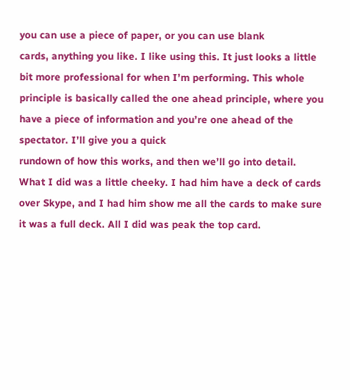you can use a piece of paper, or you can use blank
cards, anything you like. I like using this. It just looks a little
bit more professional for when I’m performing. This whole principle is basically called the one ahead principle, where you have a piece of information and you’re one ahead of the spectator. I’ll give you a quick
rundown of how this works, and then we’ll go into detail. What I did was a little cheeky. I had him have a deck of cards over Skype, and I had him show me all the cards to make sure it was a full deck. All I did was peak the top card.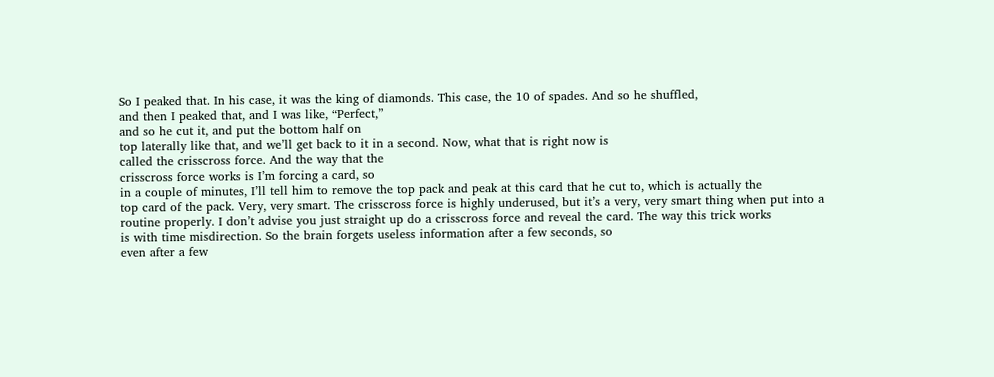So I peaked that. In his case, it was the king of diamonds. This case, the 10 of spades. And so he shuffled,
and then I peaked that, and I was like, “Perfect,”
and so he cut it, and put the bottom half on
top laterally like that, and we’ll get back to it in a second. Now, what that is right now is
called the crisscross force. And the way that the
crisscross force works is I’m forcing a card, so
in a couple of minutes, I’ll tell him to remove the top pack and peak at this card that he cut to, which is actually the
top card of the pack. Very, very smart. The crisscross force is highly underused, but it’s a very, very smart thing when put into a routine properly. I don’t advise you just straight up do a crisscross force and reveal the card. The way this trick works
is with time misdirection. So the brain forgets useless information after a few seconds, so
even after a few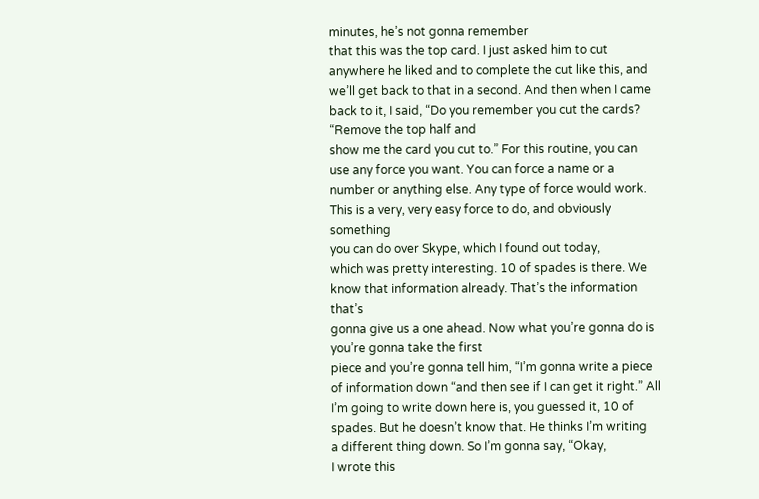minutes, he’s not gonna remember
that this was the top card. I just asked him to cut anywhere he liked and to complete the cut like this, and we’ll get back to that in a second. And then when I came back to it, I said, “Do you remember you cut the cards? “Remove the top half and
show me the card you cut to.” For this routine, you can
use any force you want. You can force a name or a
number or anything else. Any type of force would work. This is a very, very easy force to do, and obviously something
you can do over Skype, which I found out today,
which was pretty interesting. 10 of spades is there. We know that information already. That’s the information that’s
gonna give us a one ahead. Now what you’re gonna do is you’re gonna take the first
piece and you’re gonna tell him, “I’m gonna write a piece
of information down “and then see if I can get it right.” All I’m going to write down here is, you guessed it, 10 of spades. But he doesn’t know that. He thinks I’m writing
a different thing down. So I’m gonna say, “Okay,
I wrote this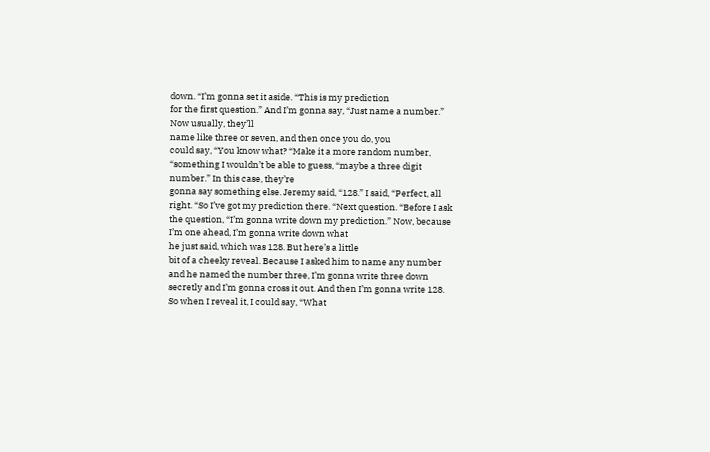down. “I’m gonna set it aside. “This is my prediction
for the first question.” And I’m gonna say, “Just name a number.” Now usually, they’ll
name like three or seven, and then once you do, you
could say, “You know what? “Make it a more random number, “something I wouldn’t be able to guess, “maybe a three digit number.” In this case, they’re
gonna say something else. Jeremy said, “128.” I said, “Perfect, all right. “So I’ve got my prediction there. “Next question. “Before I ask the question, “I’m gonna write down my prediction.” Now, because I’m one ahead, I’m gonna write down what
he just said, which was 128. But here’s a little
bit of a cheeky reveal. Because I asked him to name any number and he named the number three, I’m gonna write three down secretly and I’m gonna cross it out. And then I’m gonna write 128. So when I reveal it, I could say, “What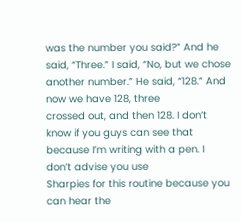was the number you said?” And he said, “Three.” I said, “No, but we chose another number.” He said, “128.” And now we have 128, three
crossed out, and then 128. I don’t know if you guys can see that because I’m writing with a pen. I don’t advise you use
Sharpies for this routine because you can hear the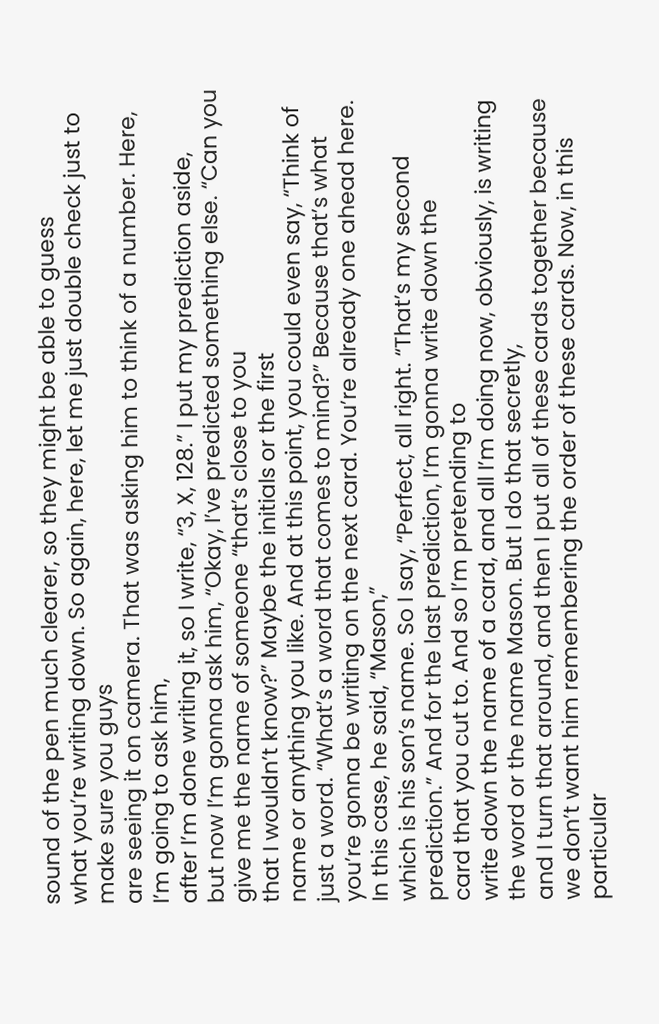sound of the pen much clearer, so they might be able to guess
what you’re writing down. So again, here, let me just double check just to make sure you guys
are seeing it on camera. That was asking him to think of a number. Here, I’m going to ask him,
after I’m done writing it, so I write, “3, X, 128.” I put my prediction aside,
but now I’m gonna ask him, “Okay, I’ve predicted something else. “Can you give me the name of someone “that’s close to you
that I wouldn’t know?” Maybe the initials or the first
name or anything you like. And at this point, you could even say, “Think of just a word. “What’s a word that comes to mind?” Because that’s what you’re gonna be writing on the next card. You’re already one ahead here. In this case, he said, “Mason,”
which is his son’s name. So I say, “Perfect, all right. “That’s my second prediction.” And for the last prediction, I’m gonna write down the
card that you cut to. And so I’m pretending to
write down the name of a card, and all I’m doing now, obviously, is writing the word or the name Mason. But I do that secretly,
and I turn that around, and then I put all of these cards together because we don’t want him remembering the order of these cards. Now, in this particular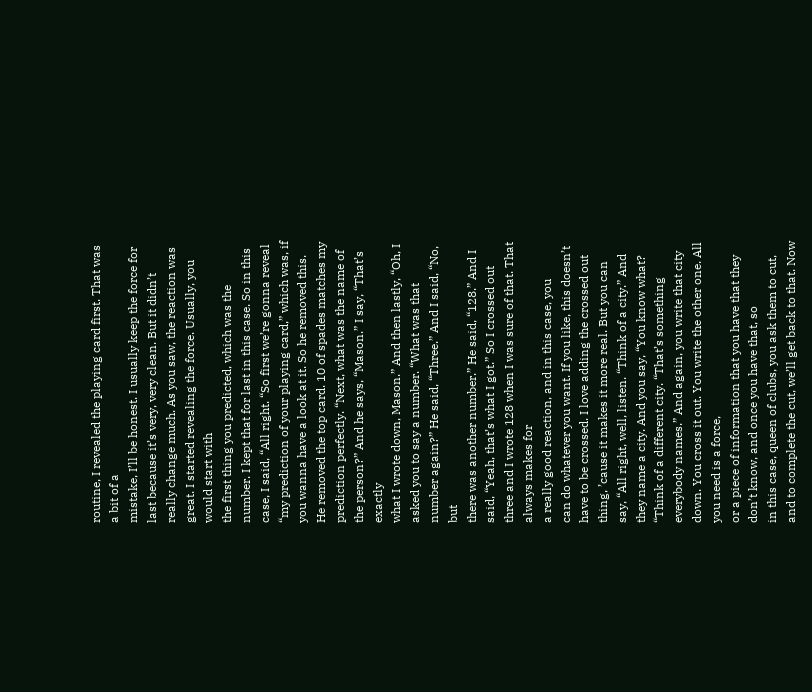routine, I revealed the playing card first. That was a bit of a
mistake, I’ll be honest. I usually keep the force for last because it’s very, very clean. But it didn’t really change much. As you saw, the reaction was great. I started revealing the force. Usually, you would start with
the first thing you predicted, which was the number. I kept that for last in this case. So in this case, I said, “All right. “So first we’re gonna reveal “my prediction of your playing card,” which was, if you wanna have a look at it. So he removed this. He removed the top card. 10 of spades matches my
prediction perfectly. “Next, what was the name of the person?” And he says, “Mason.” I say, “That’s exactly
what I wrote down, Mason.” And then lastly, “Oh, I
asked you to say a number. “What was that number again?” He said, “Three.” And I said, “No, but
there was another number.” He said, “128.” And I said, “Yeah, that’s what I got.” So I crossed out three and I wrote 128 when I was sure of that. That always makes for
a really good reaction, and in this case, you
can do whatever you want. If you like, this doesn’t
have to be crossed. I love adding the crossed out thing, ’cause it makes it more real. But you can say, “All right, well, listen. “Think of a city.” And they name a city. And you say, “You know what? “Think of a different city. “That’s something everybody names.” And again, you write that city down. You cross it out. You write the other one. All you need is a force,
or a piece of information that you have that they don’t know, and once you have that, so
in this case, queen of clubs, you ask them to cut,
and to complete the cut, we’ll get back to that. Now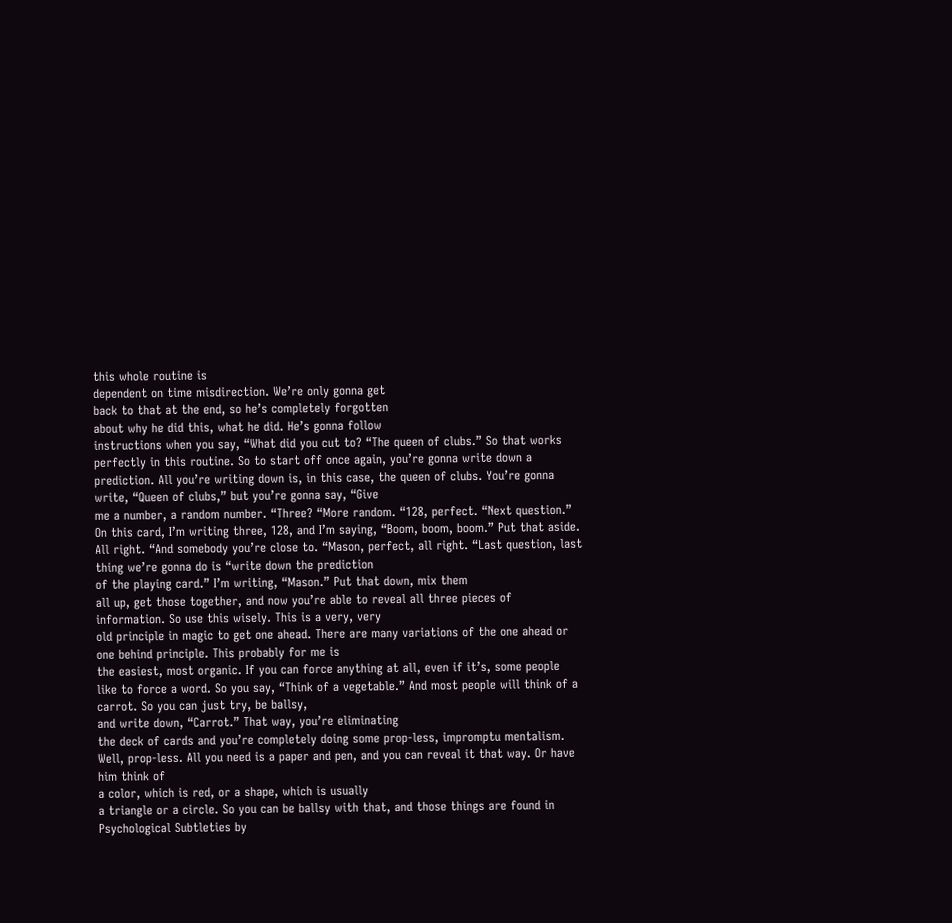this whole routine is
dependent on time misdirection. We’re only gonna get
back to that at the end, so he’s completely forgotten
about why he did this, what he did. He’s gonna follow
instructions when you say, “What did you cut to? “The queen of clubs.” So that works perfectly in this routine. So to start off once again, you’re gonna write down a prediction. All you’re writing down is, in this case, the queen of clubs. You’re gonna write, “Queen of clubs,” but you’re gonna say, “Give
me a number, a random number. “Three? “More random. “128, perfect. “Next question.” On this card, I’m writing three, 128, and I’m saying, “Boom, boom, boom.” Put that aside. All right. “And somebody you’re close to. “Mason, perfect, all right. “Last question, last
thing we’re gonna do is “write down the prediction
of the playing card.” I’m writing, “Mason.” Put that down, mix them
all up, get those together, and now you’re able to reveal all three pieces of information. So use this wisely. This is a very, very
old principle in magic to get one ahead. There are many variations of the one ahead or one behind principle. This probably for me is
the easiest, most organic. If you can force anything at all, even if it’s, some people
like to force a word. So you say, “Think of a vegetable.” And most people will think of a carrot. So you can just try, be ballsy,
and write down, “Carrot.” That way, you’re eliminating
the deck of cards and you’re completely doing some prop-less, impromptu mentalism. Well, prop-less. All you need is a paper and pen, and you can reveal it that way. Or have him think of
a color, which is red, or a shape, which is usually
a triangle or a circle. So you can be ballsy with that, and those things are found in Psychological Subtleties by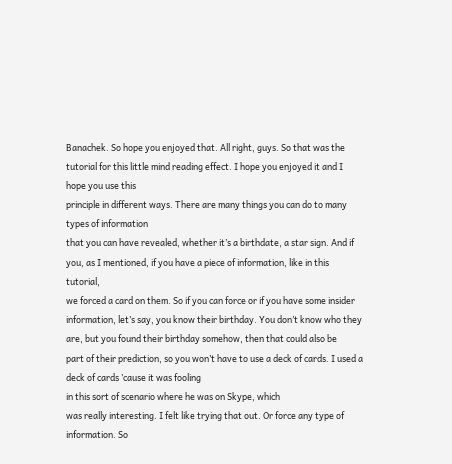Banachek. So hope you enjoyed that. All right, guys. So that was the tutorial for this little mind reading effect. I hope you enjoyed it and I hope you use this
principle in different ways. There are many things you can do to many types of information
that you can have revealed, whether it’s a birthdate, a star sign. And if you, as I mentioned, if you have a piece of information, like in this tutorial,
we forced a card on them. So if you can force or if you have some insider information, let’s say, you know their birthday. You don’t know who they are, but you found their birthday somehow, then that could also be
part of their prediction, so you won’t have to use a deck of cards. I used a deck of cards ’cause it was fooling
in this sort of scenario where he was on Skype, which
was really interesting. I felt like trying that out. Or force any type of information. So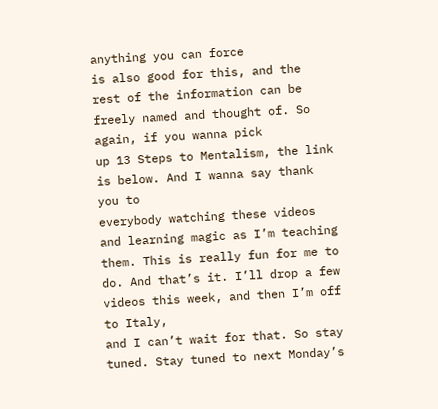anything you can force
is also good for this, and the rest of the information can be freely named and thought of. So again, if you wanna pick
up 13 Steps to Mentalism, the link is below. And I wanna say thank you to
everybody watching these videos and learning magic as I’m teaching them. This is really fun for me to do. And that’s it. I’ll drop a few videos this week, and then I’m off to Italy,
and I can’t wait for that. So stay tuned. Stay tuned to next Monday’s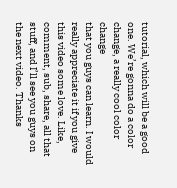tutorial, which will be a good one. We’re gonna do a color change, a really cool color change
that you guys can learn. I would really appreciate it if you give this video some love. Like, comment, sub, share, all that stuff, and I’ll see you guys on the next video. Thanks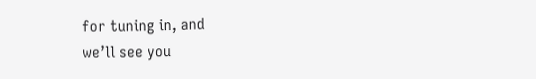for tuning in, and
we’ll see you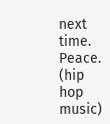next time. Peace. (hip hop music)